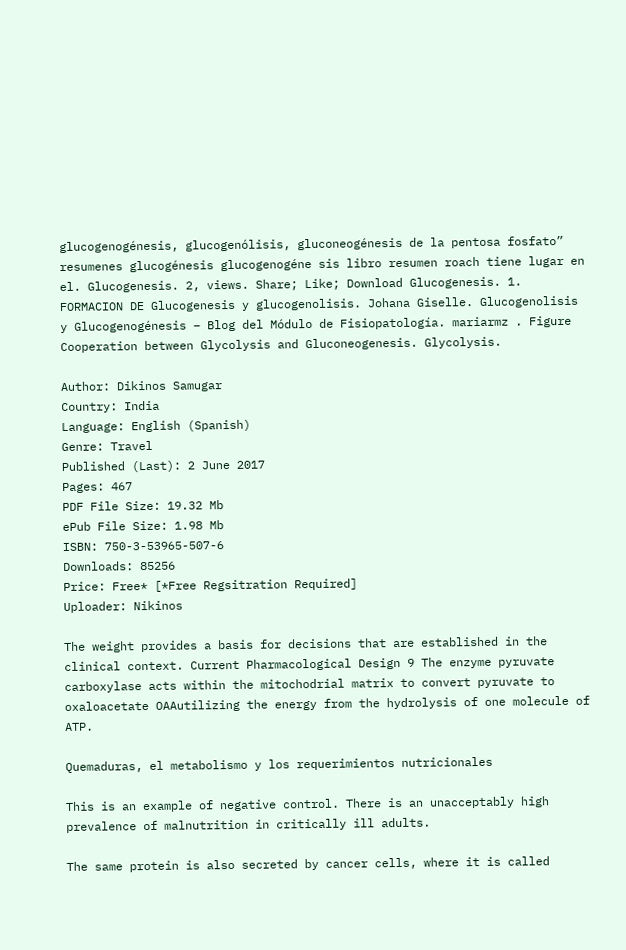glucogenogénesis, glucogenólisis, gluconeogénesis de la pentosa fosfato” resumenes glucogénesis glucogenogéne sis libro resumen roach tiene lugar en el. Glucogenesis. 2, views. Share; Like; Download Glucogenesis. 1. FORMACION DE Glucogenesis y glucogenolisis. Johana Giselle. Glucogenolisis y Glucogenogénesis – Blog del Módulo de Fisiopatología. mariarmz . Figure Cooperation between Glycolysis and Gluconeogenesis. Glycolysis.

Author: Dikinos Samugar
Country: India
Language: English (Spanish)
Genre: Travel
Published (Last): 2 June 2017
Pages: 467
PDF File Size: 19.32 Mb
ePub File Size: 1.98 Mb
ISBN: 750-3-53965-507-6
Downloads: 85256
Price: Free* [*Free Regsitration Required]
Uploader: Nikinos

The weight provides a basis for decisions that are established in the clinical context. Current Pharmacological Design 9 The enzyme pyruvate carboxylase acts within the mitochodrial matrix to convert pyruvate to oxaloacetate OAAutilizing the energy from the hydrolysis of one molecule of ATP.

Quemaduras, el metabolismo y los requerimientos nutricionales

This is an example of negative control. There is an unacceptably high prevalence of malnutrition in critically ill adults.

The same protein is also secreted by cancer cells, where it is called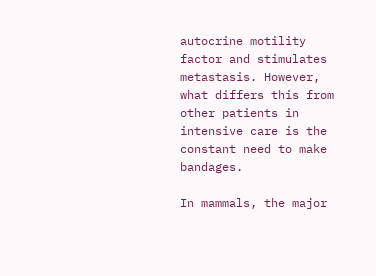autocrine motility factor and stimulates metastasis. However, what differs this from other patients in intensive care is the constant need to make bandages.

In mammals, the major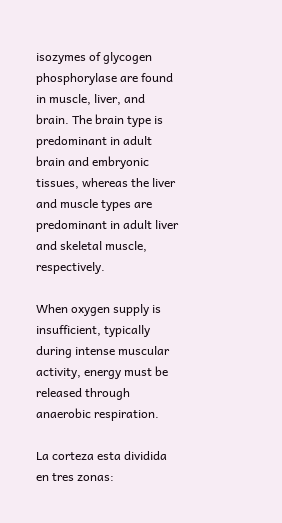isozymes of glycogen phosphorylase are found in muscle, liver, and brain. The brain type is predominant in adult brain and embryonic tissues, whereas the liver and muscle types are predominant in adult liver and skeletal muscle, respectively.

When oxygen supply is insufficient, typically during intense muscular activity, energy must be released through anaerobic respiration.

La corteza esta dividida en tres zonas: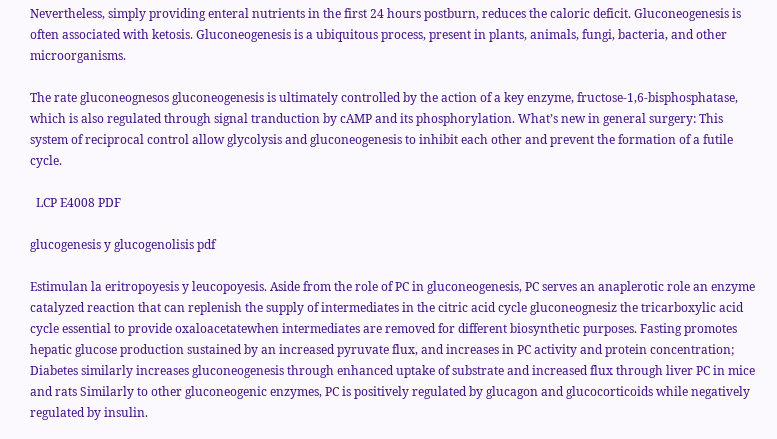Nevertheless, simply providing enteral nutrients in the first 24 hours postburn, reduces the caloric deficit. Gluconeogenesis is often associated with ketosis. Gluconeogenesis is a ubiquitous process, present in plants, animals, fungi, bacteria, and other microorganisms.

The rate gluconeognesos gluconeogenesis is ultimately controlled by the action of a key enzyme, fructose-1,6-bisphosphatase, which is also regulated through signal tranduction by cAMP and its phosphorylation. What’s new in general surgery: This system of reciprocal control allow glycolysis and gluconeogenesis to inhibit each other and prevent the formation of a futile cycle.

  LCP E4008 PDF

glucogenesis y glucogenolisis pdf

Estimulan la eritropoyesis y leucopoyesis. Aside from the role of PC in gluconeogenesis, PC serves an anaplerotic role an enzyme catalyzed reaction that can replenish the supply of intermediates in the citric acid cycle gluconeognesiz the tricarboxylic acid cycle essential to provide oxaloacetatewhen intermediates are removed for different biosynthetic purposes. Fasting promotes hepatic glucose production sustained by an increased pyruvate flux, and increases in PC activity and protein concentration; Diabetes similarly increases gluconeogenesis through enhanced uptake of substrate and increased flux through liver PC in mice and rats Similarly to other gluconeogenic enzymes, PC is positively regulated by glucagon and glucocorticoids while negatively regulated by insulin.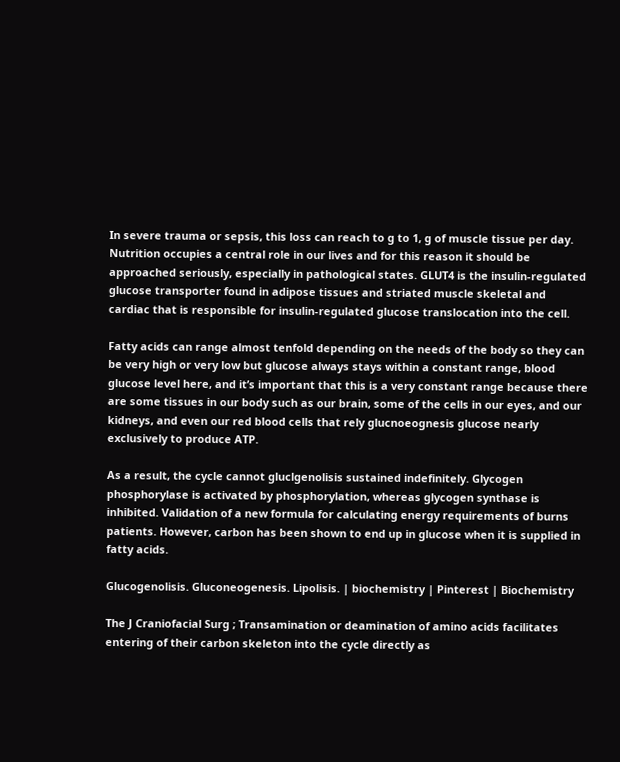In severe trauma or sepsis, this loss can reach to g to 1, g of muscle tissue per day. Nutrition occupies a central role in our lives and for this reason it should be approached seriously, especially in pathological states. GLUT4 is the insulin-regulated glucose transporter found in adipose tissues and striated muscle skeletal and cardiac that is responsible for insulin-regulated glucose translocation into the cell.

Fatty acids can range almost tenfold depending on the needs of the body so they can be very high or very low but glucose always stays within a constant range, blood glucose level here, and it’s important that this is a very constant range because there are some tissues in our body such as our brain, some of the cells in our eyes, and our kidneys, and even our red blood cells that rely glucnoeognesis glucose nearly exclusively to produce ATP.

As a result, the cycle cannot gluclgenolisis sustained indefinitely. Glycogen phosphorylase is activated by phosphorylation, whereas glycogen synthase is inhibited. Validation of a new formula for calculating energy requirements of burns patients. However, carbon has been shown to end up in glucose when it is supplied in fatty acids.

Glucogenolisis. Gluconeogenesis. Lipolisis. | biochemistry | Pinterest | Biochemistry

The J Craniofacial Surg ; Transamination or deamination of amino acids facilitates entering of their carbon skeleton into the cycle directly as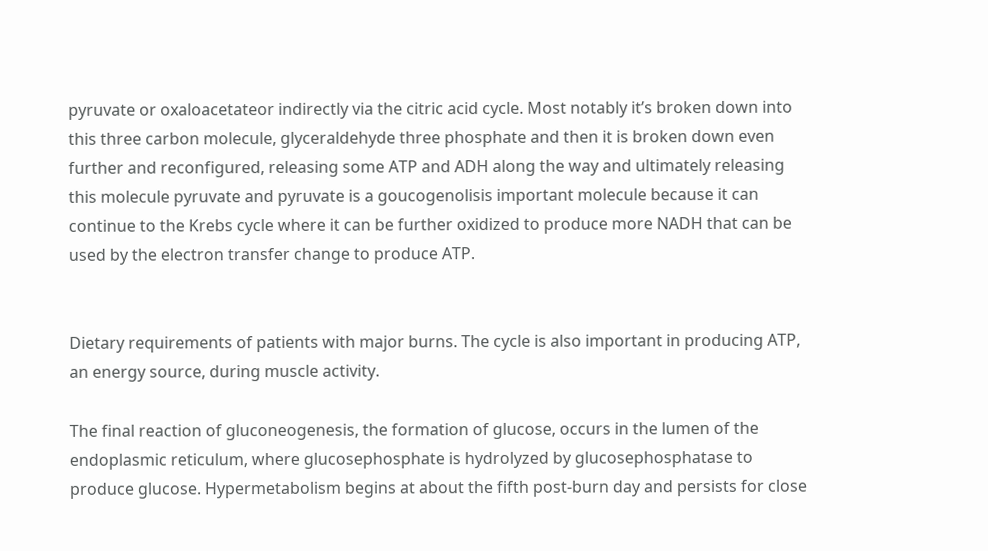pyruvate or oxaloacetateor indirectly via the citric acid cycle. Most notably it’s broken down into this three carbon molecule, glyceraldehyde three phosphate and then it is broken down even further and reconfigured, releasing some ATP and ADH along the way and ultimately releasing this molecule pyruvate and pyruvate is a goucogenolisis important molecule because it can continue to the Krebs cycle where it can be further oxidized to produce more NADH that can be used by the electron transfer change to produce ATP.


Dietary requirements of patients with major burns. The cycle is also important in producing ATP, an energy source, during muscle activity.

The final reaction of gluconeogenesis, the formation of glucose, occurs in the lumen of the endoplasmic reticulum, where glucosephosphate is hydrolyzed by glucosephosphatase to produce glucose. Hypermetabolism begins at about the fifth post-burn day and persists for close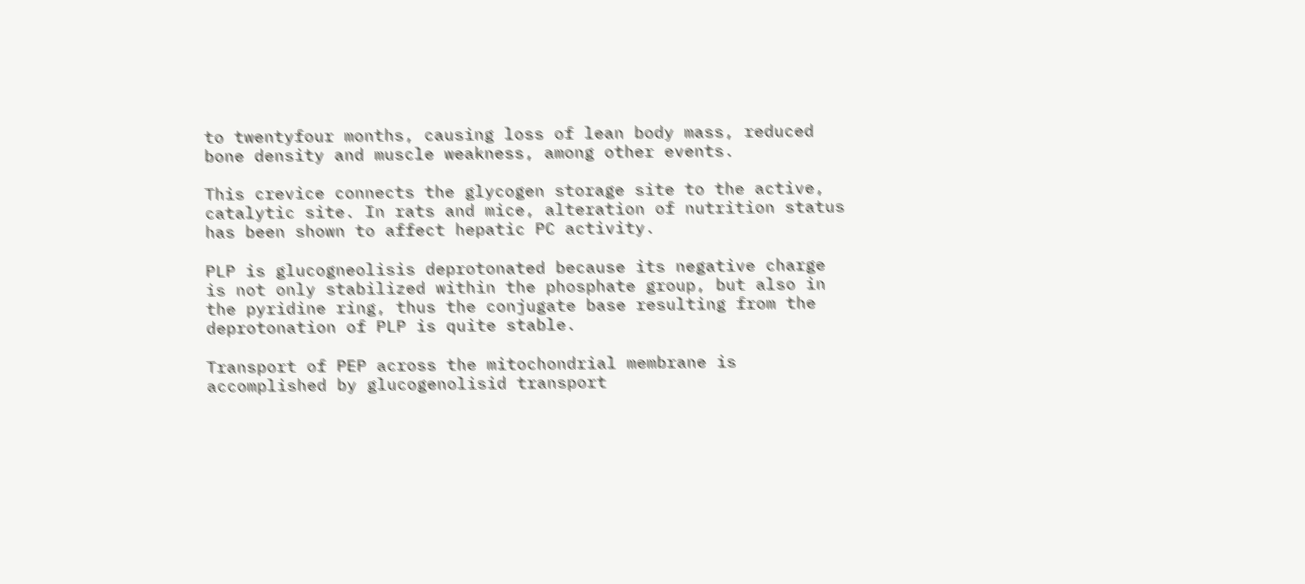to twentyfour months, causing loss of lean body mass, reduced bone density and muscle weakness, among other events.

This crevice connects the glycogen storage site to the active, catalytic site. In rats and mice, alteration of nutrition status has been shown to affect hepatic PC activity.

PLP is glucogneolisis deprotonated because its negative charge is not only stabilized within the phosphate group, but also in the pyridine ring, thus the conjugate base resulting from the deprotonation of PLP is quite stable.

Transport of PEP across the mitochondrial membrane is accomplished by glucogenolisid transport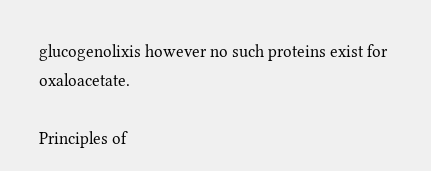glucogenolixis however no such proteins exist for oxaloacetate.

Principles of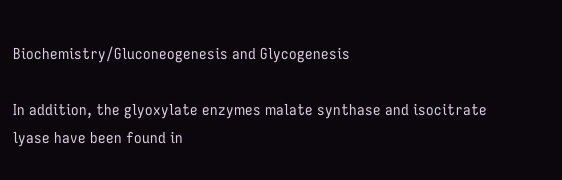Biochemistry/Gluconeogenesis and Glycogenesis

In addition, the glyoxylate enzymes malate synthase and isocitrate lyase have been found in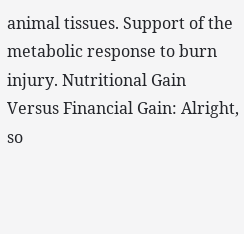animal tissues. Support of the metabolic response to burn injury. Nutritional Gain Versus Financial Gain: Alright, so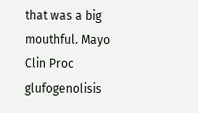that was a big mouthful. Mayo Clin Proc glufogenolisis